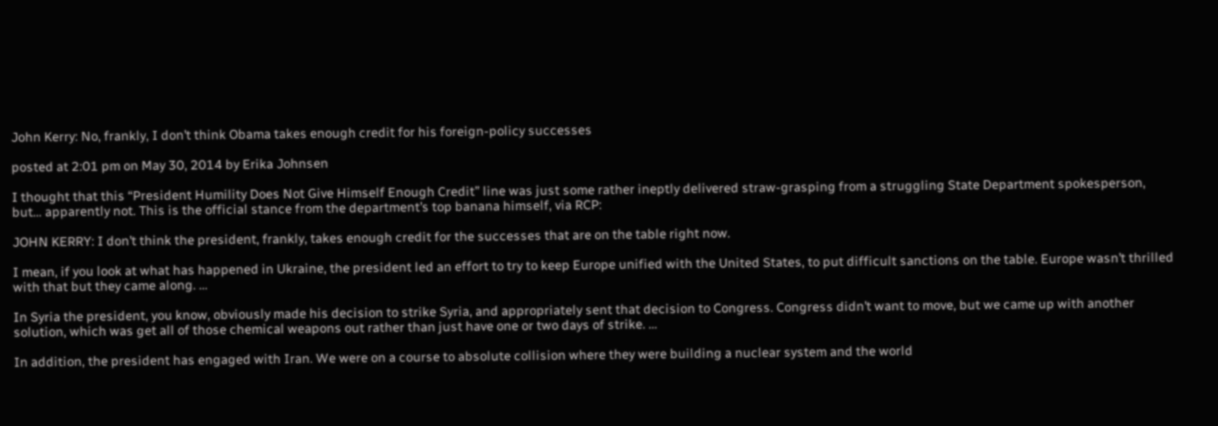John Kerry: No, frankly, I don’t think Obama takes enough credit for his foreign-policy successes

posted at 2:01 pm on May 30, 2014 by Erika Johnsen

I thought that this “President Humility Does Not Give Himself Enough Credit” line was just some rather ineptly delivered straw-grasping from a struggling State Department spokesperson, but… apparently not. This is the official stance from the department’s top banana himself, via RCP:

JOHN KERRY: I don’t think the president, frankly, takes enough credit for the successes that are on the table right now.

I mean, if you look at what has happened in Ukraine, the president led an effort to try to keep Europe unified with the United States, to put difficult sanctions on the table. Europe wasn’t thrilled with that but they came along. …

In Syria the president, you know, obviously made his decision to strike Syria, and appropriately sent that decision to Congress. Congress didn’t want to move, but we came up with another solution, which was get all of those chemical weapons out rather than just have one or two days of strike. …

In addition, the president has engaged with Iran. We were on a course to absolute collision where they were building a nuclear system and the world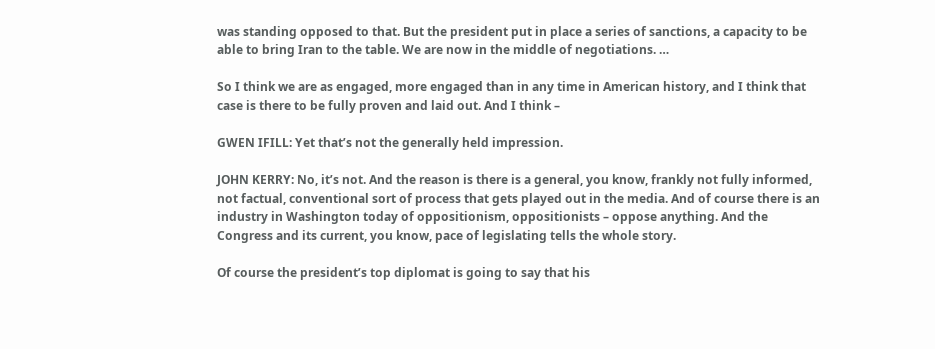was standing opposed to that. But the president put in place a series of sanctions, a capacity to be able to bring Iran to the table. We are now in the middle of negotiations. …

So I think we are as engaged, more engaged than in any time in American history, and I think that case is there to be fully proven and laid out. And I think –

GWEN IFILL: Yet that’s not the generally held impression.

JOHN KERRY: No, it’s not. And the reason is there is a general, you know, frankly not fully informed, not factual, conventional sort of process that gets played out in the media. And of course there is an industry in Washington today of oppositionism, oppositionists – oppose anything. And the Congress and its current, you know, pace of legislating tells the whole story.

Of course the president’s top diplomat is going to say that his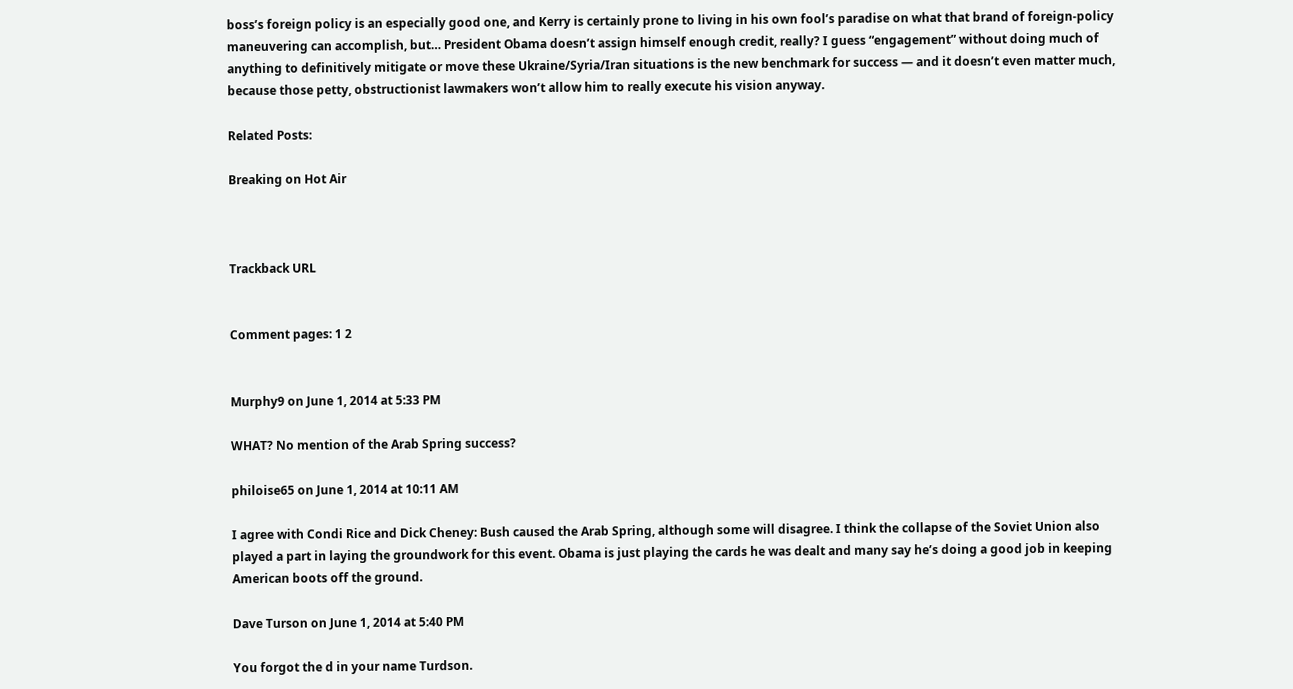boss’s foreign policy is an especially good one, and Kerry is certainly prone to living in his own fool’s paradise on what that brand of foreign-policy maneuvering can accomplish, but… President Obama doesn’t assign himself enough credit, really? I guess “engagement” without doing much of anything to definitively mitigate or move these Ukraine/Syria/Iran situations is the new benchmark for success — and it doesn’t even matter much, because those petty, obstructionist lawmakers won’t allow him to really execute his vision anyway.

Related Posts:

Breaking on Hot Air



Trackback URL


Comment pages: 1 2


Murphy9 on June 1, 2014 at 5:33 PM

WHAT? No mention of the Arab Spring success?

philoise65 on June 1, 2014 at 10:11 AM

I agree with Condi Rice and Dick Cheney: Bush caused the Arab Spring, although some will disagree. I think the collapse of the Soviet Union also played a part in laying the groundwork for this event. Obama is just playing the cards he was dealt and many say he’s doing a good job in keeping American boots off the ground.

Dave Turson on June 1, 2014 at 5:40 PM

You forgot the d in your name Turdson.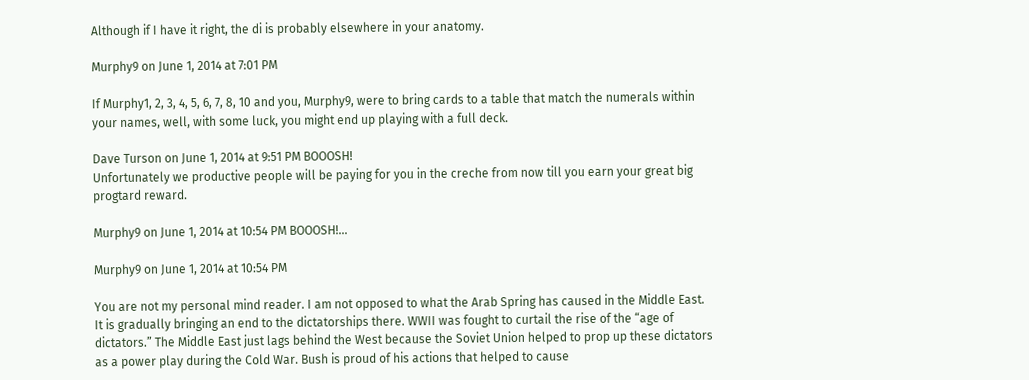Although if I have it right, the di is probably elsewhere in your anatomy.

Murphy9 on June 1, 2014 at 7:01 PM

If Murphy1, 2, 3, 4, 5, 6, 7, 8, 10 and you, Murphy9, were to bring cards to a table that match the numerals within your names, well, with some luck, you might end up playing with a full deck.

Dave Turson on June 1, 2014 at 9:51 PM BOOOSH!
Unfortunately we productive people will be paying for you in the creche from now till you earn your great big progtard reward.

Murphy9 on June 1, 2014 at 10:54 PM BOOOSH!…

Murphy9 on June 1, 2014 at 10:54 PM

You are not my personal mind reader. I am not opposed to what the Arab Spring has caused in the Middle East. It is gradually bringing an end to the dictatorships there. WWII was fought to curtail the rise of the “age of dictators.” The Middle East just lags behind the West because the Soviet Union helped to prop up these dictators as a power play during the Cold War. Bush is proud of his actions that helped to cause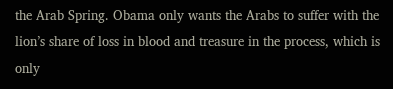the Arab Spring. Obama only wants the Arabs to suffer with the lion’s share of loss in blood and treasure in the process, which is only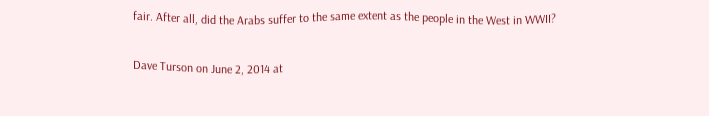fair. After all, did the Arabs suffer to the same extent as the people in the West in WWII?

Dave Turson on June 2, 2014 at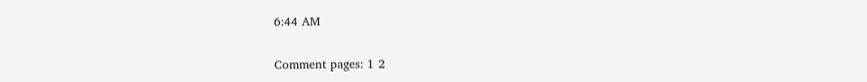6:44 AM

Comment pages: 1 2